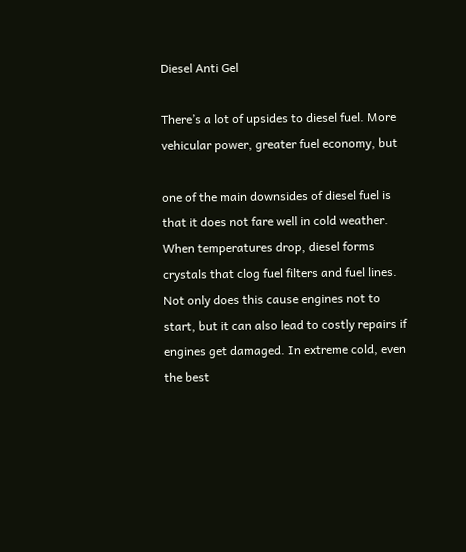Diesel Anti Gel

There’s a lot of upsides to diesel fuel. More vehicular power, greater fuel economy, but

one of the main downsides of diesel fuel is that it does not fare well in cold weather. When temperatures drop, diesel forms crystals that clog fuel filters and fuel lines. Not only does this cause engines not to start, but it can also lead to costly repairs if engines get damaged. In extreme cold, even the best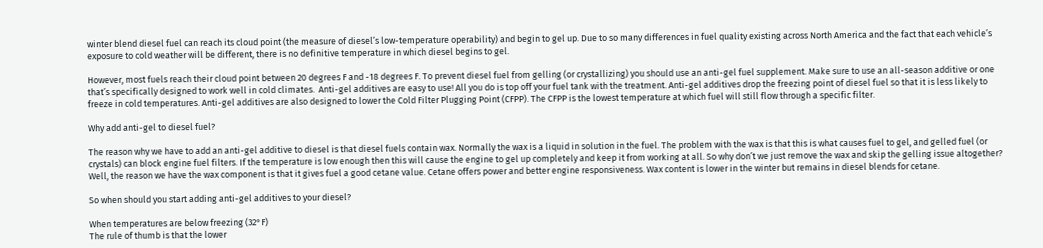winter blend diesel fuel can reach its cloud point (the measure of diesel’s low-temperature operability) and begin to gel up. Due to so many differences in fuel quality existing across North America and the fact that each vehicle’s exposure to cold weather will be different, there is no definitive temperature in which diesel begins to gel.

However, most fuels reach their cloud point between 20 degrees F and -18 degrees F. To prevent diesel fuel from gelling (or crystallizing) you should use an anti-gel fuel supplement. Make sure to use an all-season additive or one that’s specifically designed to work well in cold climates.  Anti-gel additives are easy to use! All you do is top off your fuel tank with the treatment. Anti-gel additives drop the freezing point of diesel fuel so that it is less likely to freeze in cold temperatures. Anti-gel additives are also designed to lower the Cold Filter Plugging Point (CFPP). The CFPP is the lowest temperature at which fuel will still flow through a specific filter.

Why add anti-gel to diesel fuel?

The reason why we have to add an anti-gel additive to diesel is that diesel fuels contain wax. Normally the wax is a liquid in solution in the fuel. The problem with the wax is that this is what causes fuel to gel, and gelled fuel (or crystals) can block engine fuel filters. If the temperature is low enough then this will cause the engine to gel up completely and keep it from working at all. So why don’t we just remove the wax and skip the gelling issue altogether? Well, the reason we have the wax component is that it gives fuel a good cetane value. Cetane offers power and better engine responsiveness. Wax content is lower in the winter but remains in diesel blends for cetane.

So when should you start adding anti-gel additives to your diesel?

When temperatures are below freezing (32°F)
The rule of thumb is that the lower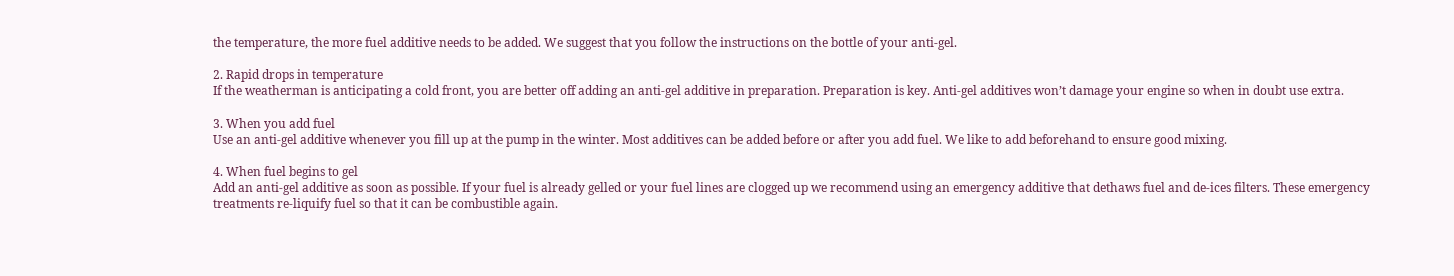the temperature, the more fuel additive needs to be added. We suggest that you follow the instructions on the bottle of your anti-gel.

2. Rapid drops in temperature
If the weatherman is anticipating a cold front, you are better off adding an anti-gel additive in preparation. Preparation is key. Anti-gel additives won’t damage your engine so when in doubt use extra.

3. When you add fuel
Use an anti-gel additive whenever you fill up at the pump in the winter. Most additives can be added before or after you add fuel. We like to add beforehand to ensure good mixing.

4. When fuel begins to gel
Add an anti-gel additive as soon as possible. If your fuel is already gelled or your fuel lines are clogged up we recommend using an emergency additive that dethaws fuel and de-ices filters. These emergency treatments re-liquify fuel so that it can be combustible again.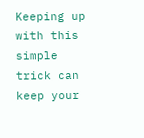Keeping up with this simple trick can keep your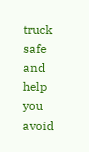truck safe and help you avoid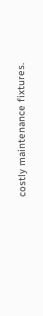costly maintenance fixtures.